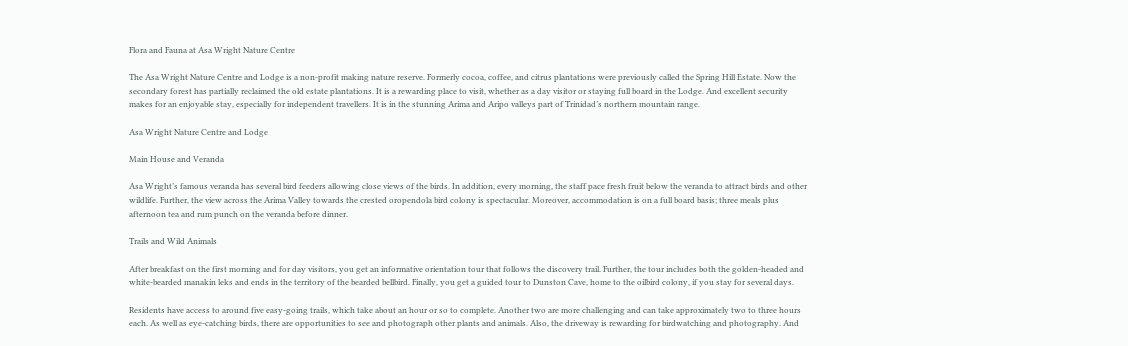Flora and Fauna at Asa Wright Nature Centre

The Asa Wright Nature Centre and Lodge is a non-profit making nature reserve. Formerly cocoa, coffee, and citrus plantations were previously called the Spring Hill Estate. Now the secondary forest has partially reclaimed the old estate plantations. It is a rewarding place to visit, whether as a day visitor or staying full board in the Lodge. And excellent security makes for an enjoyable stay, especially for independent travellers. It is in the stunning Arima and Aripo valleys part of Trinidad’s northern mountain range.

Asa Wright Nature Centre and Lodge

Main House and Veranda

Asa Wright’s famous veranda has several bird feeders allowing close views of the birds. In addition, every morning, the staff pace fresh fruit below the veranda to attract birds and other wildlife. Further, the view across the Arima Valley towards the crested oropendola bird colony is spectacular. Moreover, accommodation is on a full board basis; three meals plus afternoon tea and rum punch on the veranda before dinner.

Trails and Wild Animals

After breakfast on the first morning and for day visitors, you get an informative orientation tour that follows the discovery trail. Further, the tour includes both the golden-headed and white-bearded manakin leks and ends in the territory of the bearded bellbird. Finally, you get a guided tour to Dunston Cave, home to the oilbird colony, if you stay for several days.

Residents have access to around five easy-going trails, which take about an hour or so to complete. Another two are more challenging and can take approximately two to three hours each. As well as eye-catching birds, there are opportunities to see and photograph other plants and animals. Also, the driveway is rewarding for birdwatching and photography. And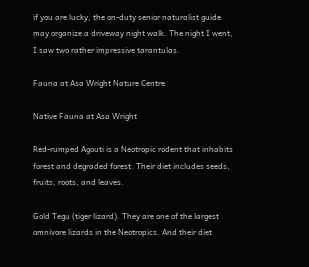if you are lucky, the on-duty senior naturalist guide may organize a driveway night walk. The night I went, I saw two rather impressive tarantulas.

Fauna at Asa Wright Nature Centre

Native Fauna at Asa Wright

Red-rumped Agouti is a Neotropic rodent that inhabits forest and degraded forest. Their diet includes seeds, fruits, roots, and leaves.

Gold Tegu (tiger lizard). They are one of the largest omnivore lizards in the Neotropics. And their diet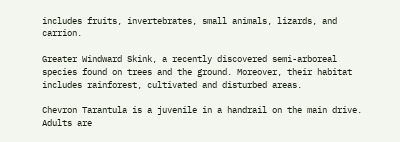includes fruits, invertebrates, small animals, lizards, and carrion.

Greater Windward Skink, a recently discovered semi-arboreal species found on trees and the ground. Moreover, their habitat includes rainforest, cultivated and disturbed areas.

Chevron Tarantula is a juvenile in a handrail on the main drive. Adults are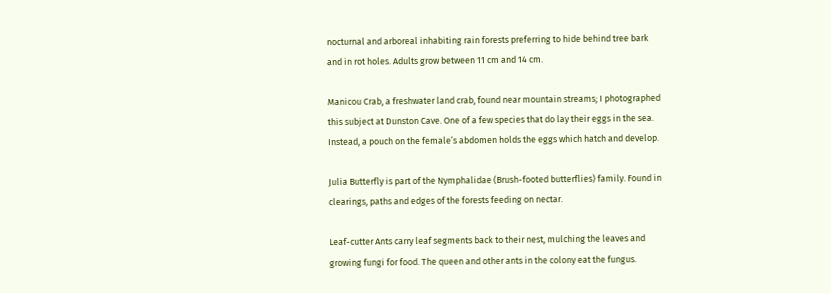nocturnal and arboreal inhabiting rain forests preferring to hide behind tree bark and in rot holes. Adults grow between 11 cm and 14 cm.

Manicou Crab, a freshwater land crab, found near mountain streams; I photographed this subject at Dunston Cave. One of a few species that do lay their eggs in the sea. Instead, a pouch on the female’s abdomen holds the eggs which hatch and develop.

Julia Butterfly is part of the Nymphalidae (Brush-footed butterflies) family. Found in clearings, paths and edges of the forests feeding on nectar.

Leaf-cutter Ants carry leaf segments back to their nest, mulching the leaves and growing fungi for food. The queen and other ants in the colony eat the fungus.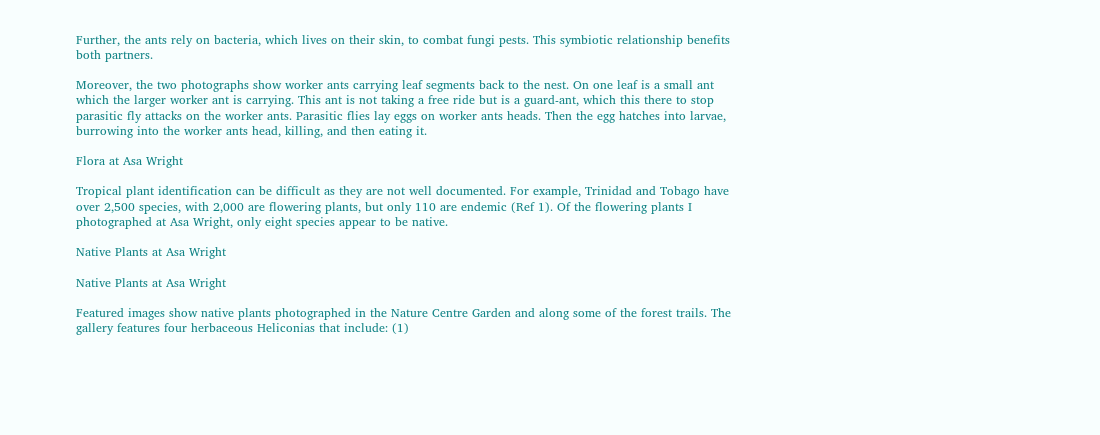Further, the ants rely on bacteria, which lives on their skin, to combat fungi pests. This symbiotic relationship benefits both partners.

Moreover, the two photographs show worker ants carrying leaf segments back to the nest. On one leaf is a small ant which the larger worker ant is carrying. This ant is not taking a free ride but is a guard-ant, which this there to stop parasitic fly attacks on the worker ants. Parasitic flies lay eggs on worker ants heads. Then the egg hatches into larvae, burrowing into the worker ants head, killing, and then eating it.

Flora at Asa Wright

Tropical plant identification can be difficult as they are not well documented. For example, Trinidad and Tobago have over 2,500 species, with 2,000 are flowering plants, but only 110 are endemic (Ref 1). Of the flowering plants I photographed at Asa Wright, only eight species appear to be native.

Native Plants at Asa Wright

Native Plants at Asa Wright

Featured images show native plants photographed in the Nature Centre Garden and along some of the forest trails. The gallery features four herbaceous Heliconias that include: (1)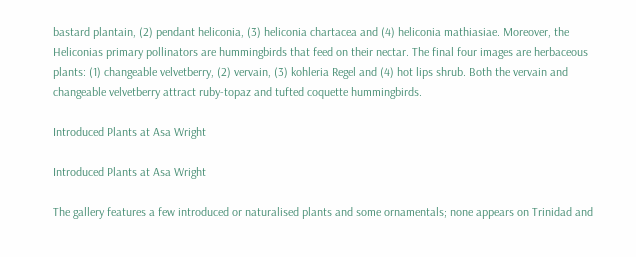bastard plantain, (2) pendant heliconia, (3) heliconia chartacea and (4) heliconia mathiasiae. Moreover, the Heliconias primary pollinators are hummingbirds that feed on their nectar. The final four images are herbaceous plants: (1) changeable velvetberry, (2) vervain, (3) kohleria Regel and (4) hot lips shrub. Both the vervain and changeable velvetberry attract ruby-topaz and tufted coquette hummingbirds.

Introduced Plants at Asa Wright

Introduced Plants at Asa Wright

The gallery features a few introduced or naturalised plants and some ornamentals; none appears on Trinidad and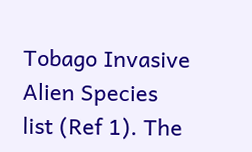Tobago Invasive Alien Species list (Ref 1). The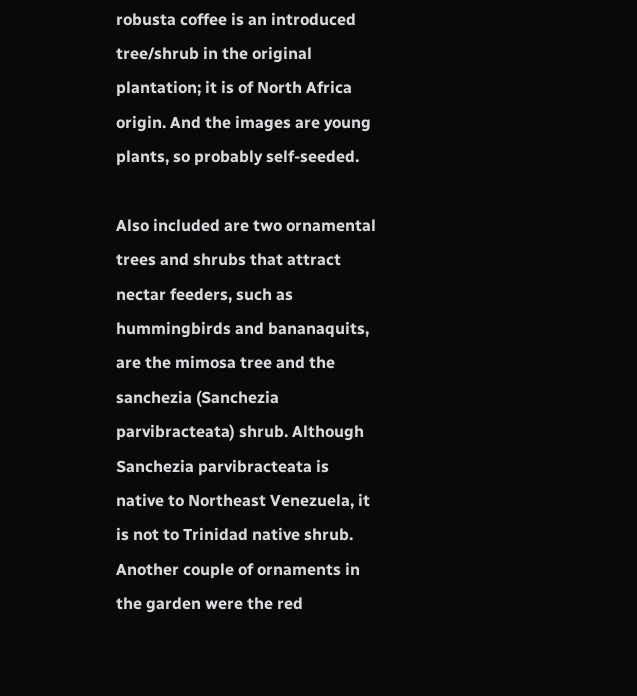robusta coffee is an introduced tree/shrub in the original plantation; it is of North Africa origin. And the images are young plants, so probably self-seeded.

Also included are two ornamental trees and shrubs that attract nectar feeders, such as hummingbirds and bananaquits, are the mimosa tree and the sanchezia (Sanchezia parvibracteata) shrub. Although Sanchezia parvibracteata is native to Northeast Venezuela, it is not to Trinidad native shrub. Another couple of ornaments in the garden were the red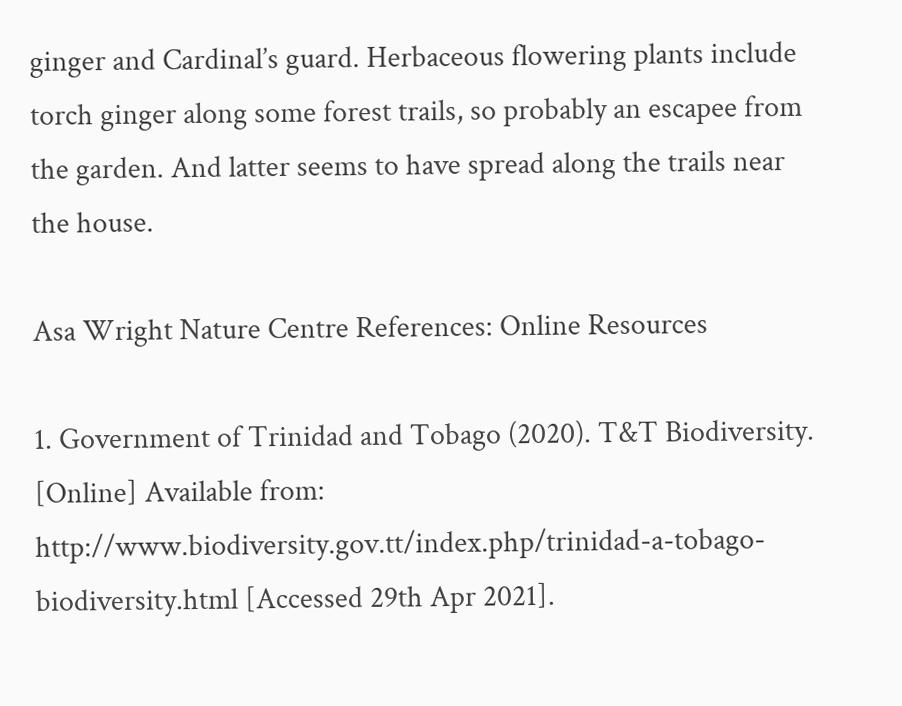ginger and Cardinal’s guard. Herbaceous flowering plants include torch ginger along some forest trails, so probably an escapee from the garden. And latter seems to have spread along the trails near the house.

Asa Wright Nature Centre References: Online Resources

1. Government of Trinidad and Tobago (2020). T&T Biodiversity. [Online] Available from: http://www.biodiversity.gov.tt/index.php/trinidad-a-tobago-biodiversity.html [Accessed 29th Apr 2021].